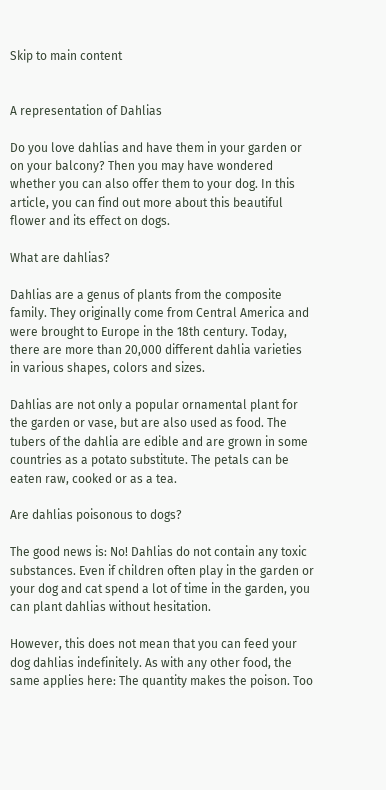Skip to main content


A representation of Dahlias

Do you love dahlias and have them in your garden or on your balcony? Then you may have wondered whether you can also offer them to your dog. In this article, you can find out more about this beautiful flower and its effect on dogs.

What are dahlias?

Dahlias are a genus of plants from the composite family. They originally come from Central America and were brought to Europe in the 18th century. Today, there are more than 20,000 different dahlia varieties in various shapes, colors and sizes.

Dahlias are not only a popular ornamental plant for the garden or vase, but are also used as food. The tubers of the dahlia are edible and are grown in some countries as a potato substitute. The petals can be eaten raw, cooked or as a tea.

Are dahlias poisonous to dogs?

The good news is: No! Dahlias do not contain any toxic substances. Even if children often play in the garden or your dog and cat spend a lot of time in the garden, you can plant dahlias without hesitation.

However, this does not mean that you can feed your dog dahlias indefinitely. As with any other food, the same applies here: The quantity makes the poison. Too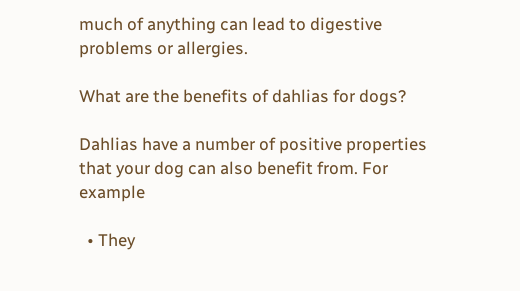much of anything can lead to digestive problems or allergies.

What are the benefits of dahlias for dogs?

Dahlias have a number of positive properties that your dog can also benefit from. For example

  • They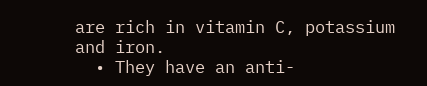are rich in vitamin C, potassium and iron.
  • They have an anti-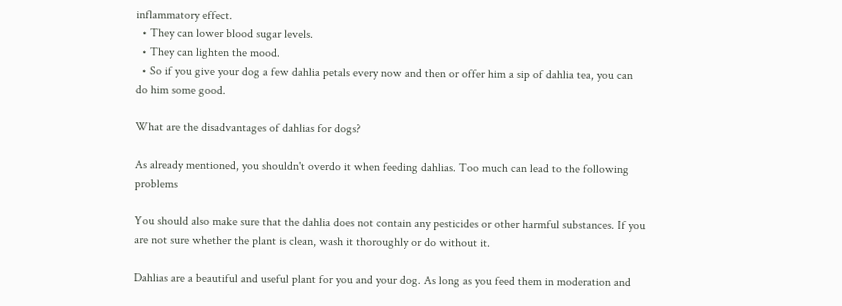inflammatory effect.
  • They can lower blood sugar levels.
  • They can lighten the mood.
  • So if you give your dog a few dahlia petals every now and then or offer him a sip of dahlia tea, you can do him some good.

What are the disadvantages of dahlias for dogs?

As already mentioned, you shouldn't overdo it when feeding dahlias. Too much can lead to the following problems

You should also make sure that the dahlia does not contain any pesticides or other harmful substances. If you are not sure whether the plant is clean, wash it thoroughly or do without it.

Dahlias are a beautiful and useful plant for you and your dog. As long as you feed them in moderation and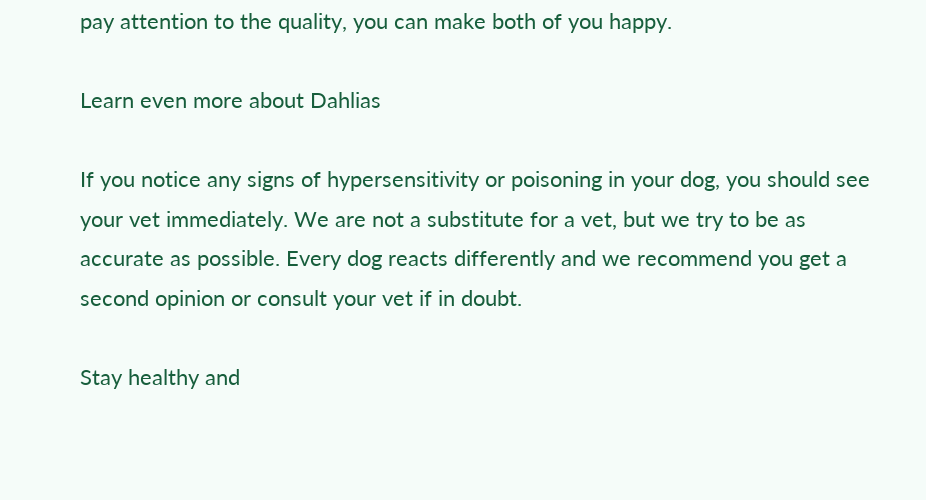pay attention to the quality, you can make both of you happy.

Learn even more about Dahlias

If you notice any signs of hypersensitivity or poisoning in your dog, you should see your vet immediately. We are not a substitute for a vet, but we try to be as accurate as possible. Every dog reacts differently and we recommend you get a second opinion or consult your vet if in doubt.

Stay healthy and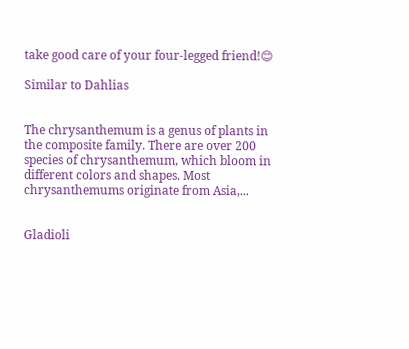take good care of your four-legged friend!😊

Similar to Dahlias


The chrysanthemum is a genus of plants in the composite family. There are over 200 species of chrysanthemum, which bloom in different colors and shapes. Most chrysanthemums originate from Asia,...


Gladioli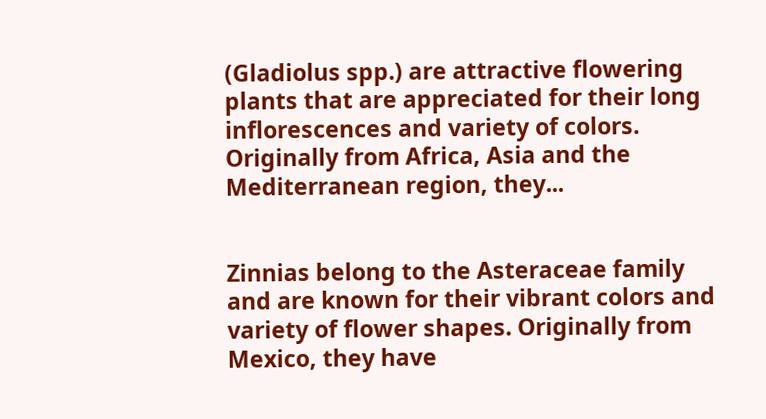(Gladiolus spp.) are attractive flowering plants that are appreciated for their long inflorescences and variety of colors. Originally from Africa, Asia and the Mediterranean region, they...


Zinnias belong to the Asteraceae family and are known for their vibrant colors and variety of flower shapes. Originally from Mexico, they have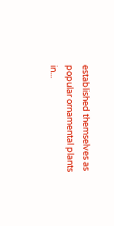established themselves as popular ornamental plants in...